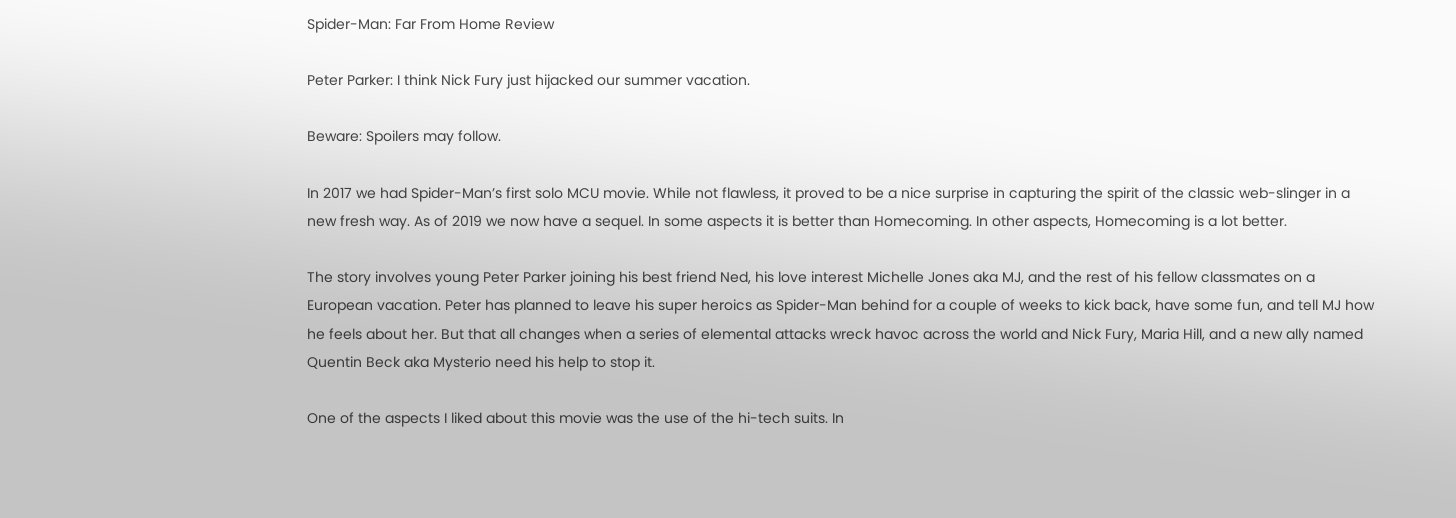Spider-Man: Far From Home Review

Peter Parker: I think Nick Fury just hijacked our summer vacation.

Beware: Spoilers may follow.

In 2017 we had Spider-Man’s first solo MCU movie. While not flawless, it proved to be a nice surprise in capturing the spirit of the classic web-slinger in a new fresh way. As of 2019 we now have a sequel. In some aspects it is better than Homecoming. In other aspects, Homecoming is a lot better.

The story involves young Peter Parker joining his best friend Ned, his love interest Michelle Jones aka MJ, and the rest of his fellow classmates on a European vacation. Peter has planned to leave his super heroics as Spider-Man behind for a couple of weeks to kick back, have some fun, and tell MJ how he feels about her. But that all changes when a series of elemental attacks wreck havoc across the world and Nick Fury, Maria Hill, and a new ally named Quentin Beck aka Mysterio need his help to stop it.

One of the aspects I liked about this movie was the use of the hi-tech suits. In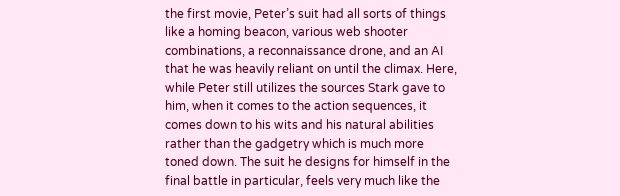the first movie, Peter’s suit had all sorts of things like a homing beacon, various web shooter combinations, a reconnaissance drone, and an AI that he was heavily reliant on until the climax. Here, while Peter still utilizes the sources Stark gave to him, when it comes to the action sequences, it comes down to his wits and his natural abilities rather than the gadgetry which is much more toned down. The suit he designs for himself in the final battle in particular, feels very much like the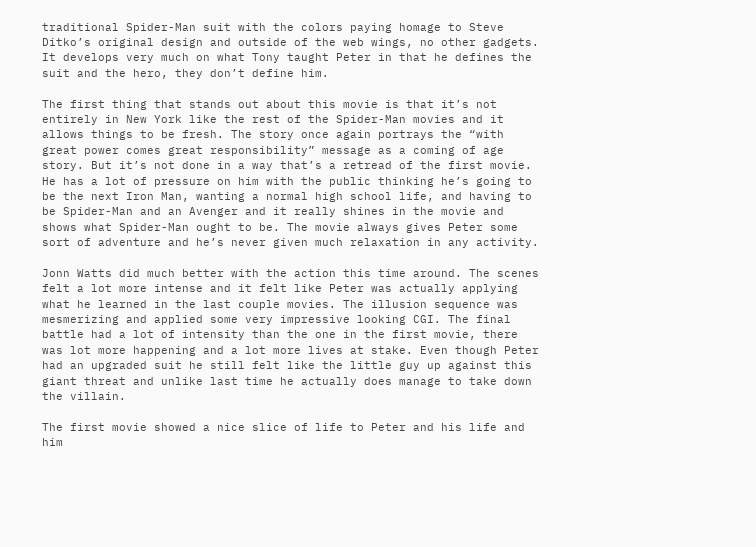traditional Spider-Man suit with the colors paying homage to Steve Ditko’s original design and outside of the web wings, no other gadgets. It develops very much on what Tony taught Peter in that he defines the suit and the hero, they don’t define him.

The first thing that stands out about this movie is that it’s not entirely in New York like the rest of the Spider-Man movies and it allows things to be fresh. The story once again portrays the “with great power comes great responsibility” message as a coming of age story. But it’s not done in a way that’s a retread of the first movie. He has a lot of pressure on him with the public thinking he’s going to be the next Iron Man, wanting a normal high school life, and having to be Spider-Man and an Avenger and it really shines in the movie and shows what Spider-Man ought to be. The movie always gives Peter some sort of adventure and he’s never given much relaxation in any activity.

Jonn Watts did much better with the action this time around. The scenes felt a lot more intense and it felt like Peter was actually applying what he learned in the last couple movies. The illusion sequence was mesmerizing and applied some very impressive looking CGI. The final battle had a lot of intensity than the one in the first movie, there was lot more happening and a lot more lives at stake. Even though Peter had an upgraded suit he still felt like the little guy up against this giant threat and unlike last time he actually does manage to take down the villain.

The first movie showed a nice slice of life to Peter and his life and him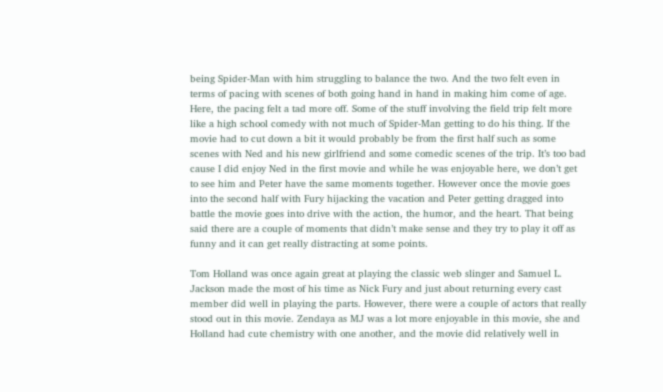being Spider-Man with him struggling to balance the two. And the two felt even in terms of pacing with scenes of both going hand in hand in making him come of age. Here, the pacing felt a tad more off. Some of the stuff involving the field trip felt more like a high school comedy with not much of Spider-Man getting to do his thing. If the movie had to cut down a bit it would probably be from the first half such as some scenes with Ned and his new girlfriend and some comedic scenes of the trip. It’s too bad cause I did enjoy Ned in the first movie and while he was enjoyable here, we don’t get to see him and Peter have the same moments together. However once the movie goes into the second half with Fury hijacking the vacation and Peter getting dragged into battle the movie goes into drive with the action, the humor, and the heart. That being said there are a couple of moments that didn’t make sense and they try to play it off as funny and it can get really distracting at some points.

Tom Holland was once again great at playing the classic web slinger and Samuel L. Jackson made the most of his time as Nick Fury and just about returning every cast member did well in playing the parts. However, there were a couple of actors that really stood out in this movie. Zendaya as MJ was a lot more enjoyable in this movie, she and Holland had cute chemistry with one another, and the movie did relatively well in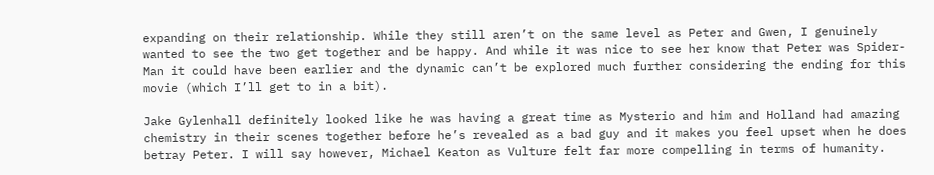expanding on their relationship. While they still aren’t on the same level as Peter and Gwen, I genuinely wanted to see the two get together and be happy. And while it was nice to see her know that Peter was Spider-Man it could have been earlier and the dynamic can’t be explored much further considering the ending for this movie (which I’ll get to in a bit).

Jake Gylenhall definitely looked like he was having a great time as Mysterio and him and Holland had amazing chemistry in their scenes together before he’s revealed as a bad guy and it makes you feel upset when he does betray Peter. I will say however, Michael Keaton as Vulture felt far more compelling in terms of humanity.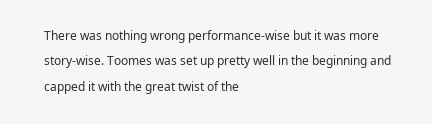There was nothing wrong performance-wise but it was more story-wise. Toomes was set up pretty well in the beginning and capped it with the great twist of the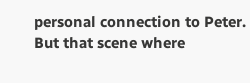personal connection to Peter. But that scene where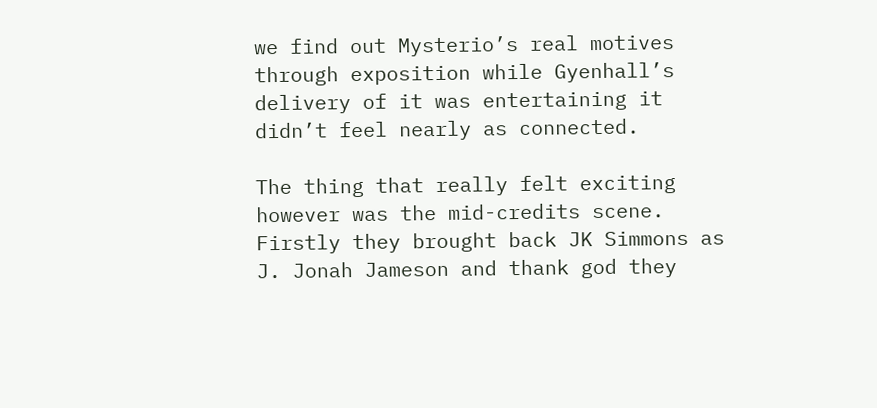we find out Mysterio’s real motives through exposition while Gyenhall’s delivery of it was entertaining it didn’t feel nearly as connected.

The thing that really felt exciting however was the mid-credits scene. Firstly they brought back JK Simmons as J. Jonah Jameson and thank god they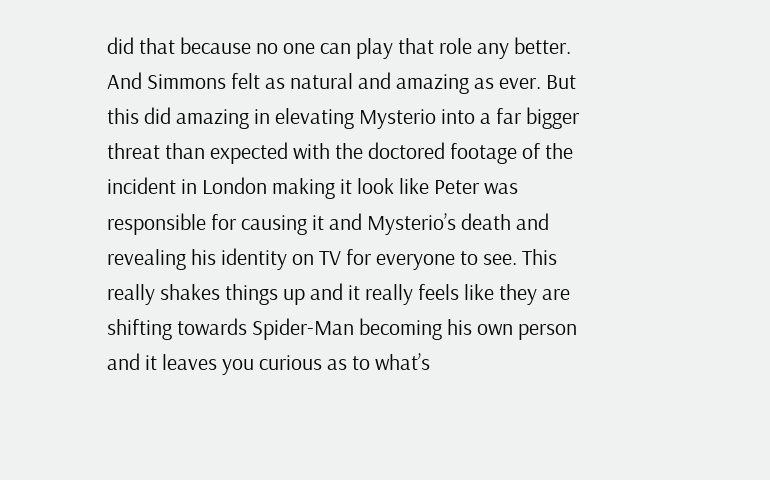did that because no one can play that role any better. And Simmons felt as natural and amazing as ever. But this did amazing in elevating Mysterio into a far bigger threat than expected with the doctored footage of the incident in London making it look like Peter was responsible for causing it and Mysterio’s death and revealing his identity on TV for everyone to see. This really shakes things up and it really feels like they are shifting towards Spider-Man becoming his own person and it leaves you curious as to what’s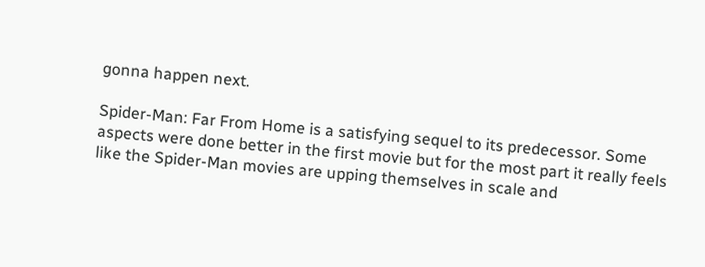gonna happen next.

Spider-Man: Far From Home is a satisfying sequel to its predecessor. Some aspects were done better in the first movie but for the most part it really feels like the Spider-Man movies are upping themselves in scale and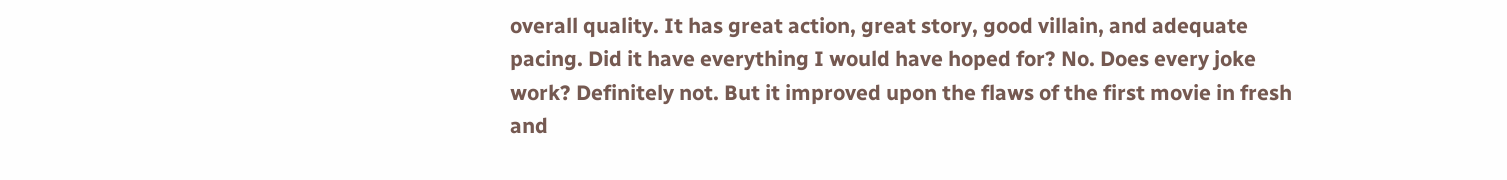overall quality. It has great action, great story, good villain, and adequate pacing. Did it have everything I would have hoped for? No. Does every joke work? Definitely not. But it improved upon the flaws of the first movie in fresh and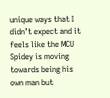unique ways that I didn’t expect and it feels like the MCU Spidey is moving towards being his own man but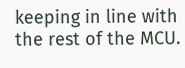keeping in line with the rest of the MCU.